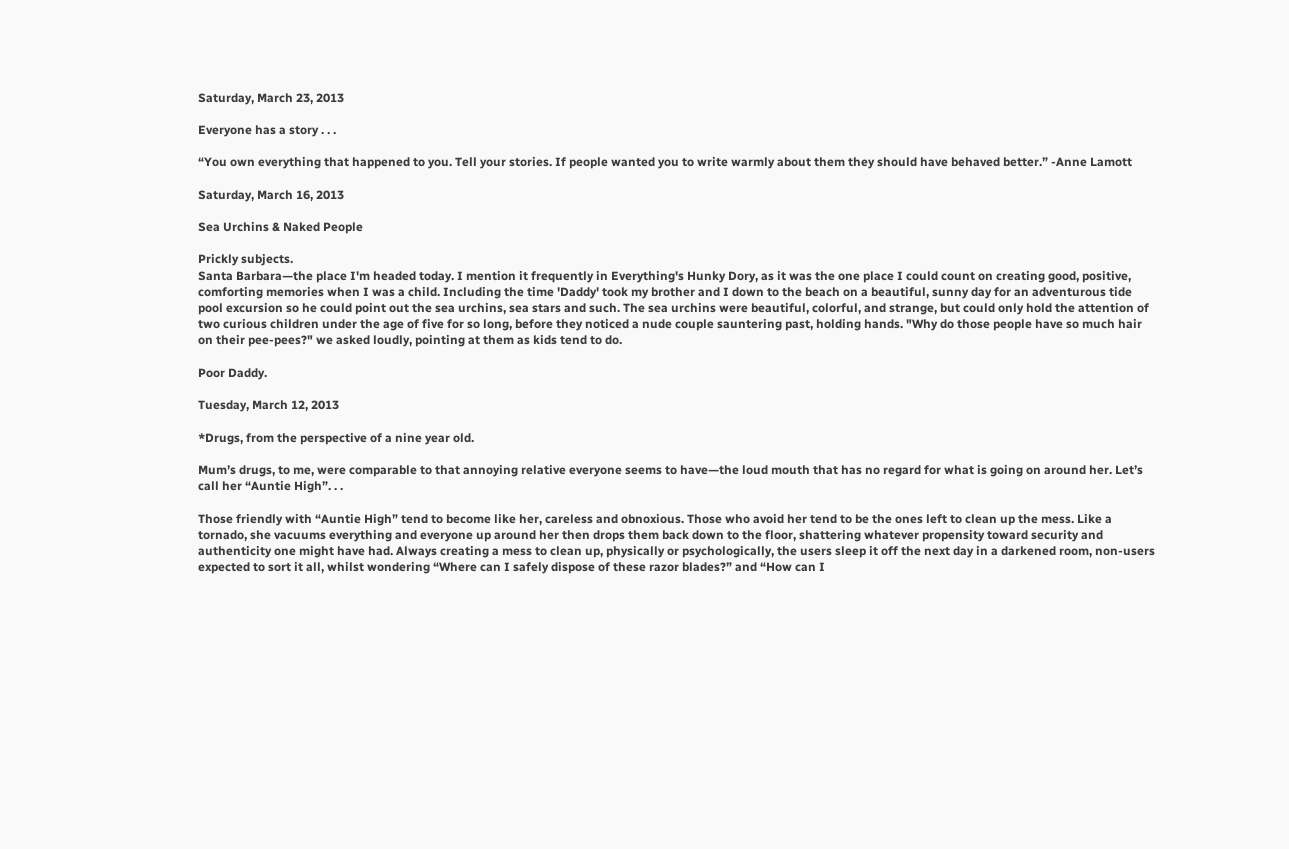Saturday, March 23, 2013

Everyone has a story . . .

“You own everything that happened to you. Tell your stories. If people wanted you to write warmly about them they should have behaved better.” -Anne Lamott

Saturday, March 16, 2013

Sea Urchins & Naked People

Prickly subjects.
Santa Barbara—the place I'm headed today. I mention it frequently in Everything's Hunky Dory, as it was the one place I could count on creating good, positive, comforting memories when I was a child. Including the time 'Daddy' took my brother and I down to the beach on a beautiful, sunny day for an adventurous tide pool excursion so he could point out the sea urchins, sea stars and such. The sea urchins were beautiful, colorful, and strange, but could only hold the attention of two curious children under the age of five for so long, before they noticed a nude couple sauntering past, holding hands. "Why do those people have so much hair on their pee-pees?" we asked loudly, pointing at them as kids tend to do.

Poor Daddy.

Tuesday, March 12, 2013

*Drugs, from the perspective of a nine year old.

Mum’s drugs, to me, were comparable to that annoying relative everyone seems to have—the loud mouth that has no regard for what is going on around her. Let’s call her “Auntie High”. . .

Those friendly with “Auntie High” tend to become like her, careless and obnoxious. Those who avoid her tend to be the ones left to clean up the mess. Like a tornado, she vacuums everything and everyone up around her then drops them back down to the floor, shattering whatever propensity toward security and authenticity one might have had. Always creating a mess to clean up, physically or psychologically, the users sleep it off the next day in a darkened room, non-users expected to sort it all, whilst wondering “Where can I safely dispose of these razor blades?” and “How can I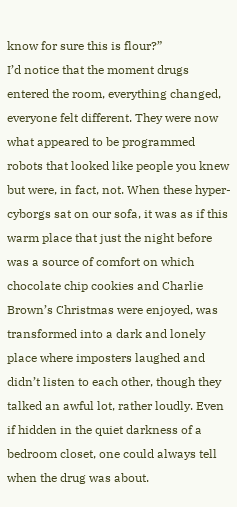know for sure this is flour?”
I’d notice that the moment drugs entered the room, everything changed, everyone felt different. They were now what appeared to be programmed robots that looked like people you knew but were, in fact, not. When these hyper-cyborgs sat on our sofa, it was as if this warm place that just the night before was a source of comfort on which chocolate chip cookies and Charlie Brown’s Christmas were enjoyed, was transformed into a dark and lonely place where imposters laughed and didn’t listen to each other, though they talked an awful lot, rather loudly. Even if hidden in the quiet darkness of a bedroom closet, one could always tell when the drug was about.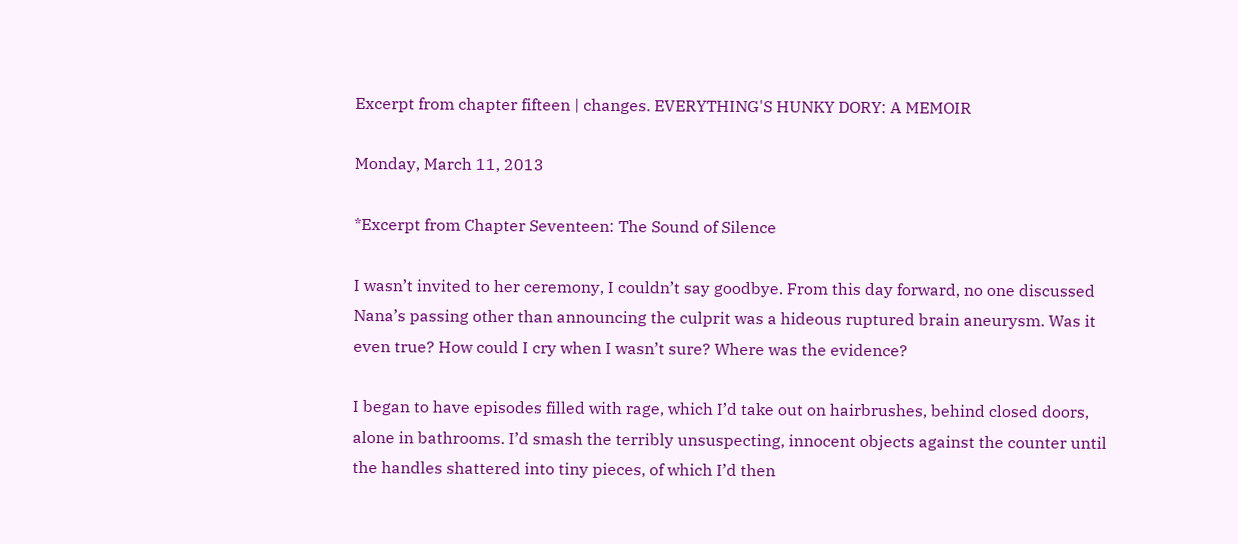Excerpt from chapter fifteen | changes. EVERYTHING'S HUNKY DORY: A MEMOIR

Monday, March 11, 2013

*Excerpt from Chapter Seventeen: The Sound of Silence

I wasn’t invited to her ceremony, I couldn’t say goodbye. From this day forward, no one discussed Nana’s passing other than announcing the culprit was a hideous ruptured brain aneurysm. Was it even true? How could I cry when I wasn’t sure? Where was the evidence?

I began to have episodes filled with rage, which I’d take out on hairbrushes, behind closed doors, alone in bathrooms. I’d smash the terribly unsuspecting, innocent objects against the counter until the handles shattered into tiny pieces, of which I’d then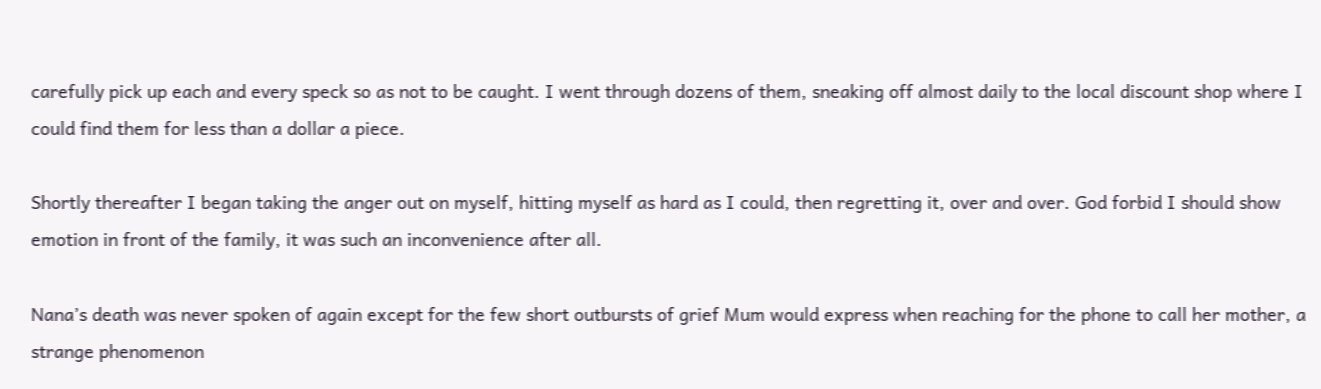carefully pick up each and every speck so as not to be caught. I went through dozens of them, sneaking off almost daily to the local discount shop where I could find them for less than a dollar a piece.

Shortly thereafter I began taking the anger out on myself, hitting myself as hard as I could, then regretting it, over and over. God forbid I should show emotion in front of the family, it was such an inconvenience after all.

Nana’s death was never spoken of again except for the few short outbursts of grief Mum would express when reaching for the phone to call her mother, a strange phenomenon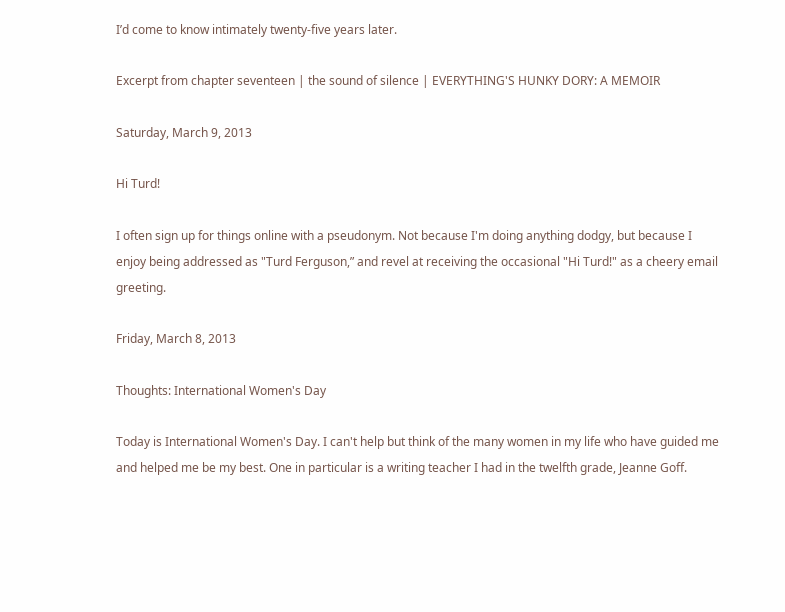I’d come to know intimately twenty-five years later.

Excerpt from chapter seventeen | the sound of silence | EVERYTHING'S HUNKY DORY: A MEMOIR

Saturday, March 9, 2013

Hi Turd!

I often sign up for things online with a pseudonym. Not because I'm doing anything dodgy, but because I enjoy being addressed as "Turd Ferguson,” and revel at receiving the occasional "Hi Turd!" as a cheery email greeting.

Friday, March 8, 2013

Thoughts: International Women's Day

Today is International Women's Day. I can't help but think of the many women in my life who have guided me and helped me be my best. One in particular is a writing teacher I had in the twelfth grade, Jeanne Goff.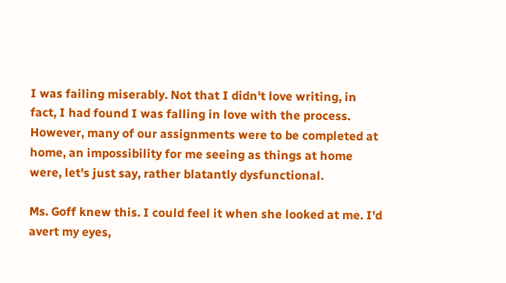I was failing miserably. Not that I didn't love writing, in fact, I had found I was falling in love with the process. However, many of our assignments were to be completed at home, an impossibility for me seeing as things at home were, let's just say, rather blatantly dysfunctional.

Ms. Goff knew this. I could feel it when she looked at me. I'd avert my eyes,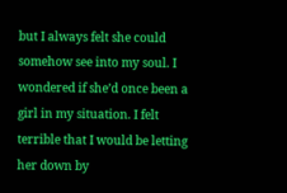but I always felt she could somehow see into my soul. I wondered if she’d once been a girl in my situation. I felt terrible that I would be letting her down by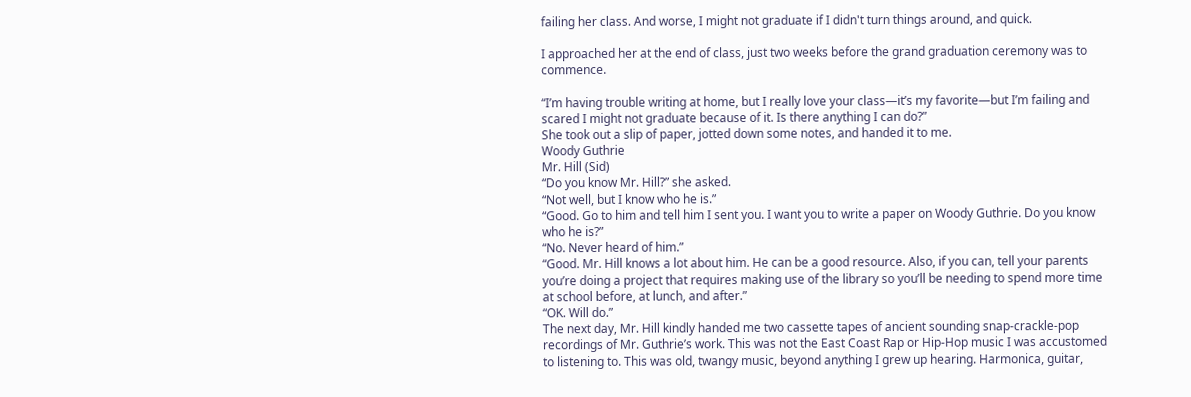failing her class. And worse, I might not graduate if I didn't turn things around, and quick.

I approached her at the end of class, just two weeks before the grand graduation ceremony was to commence.

“I’m having trouble writing at home, but I really love your class—it’s my favorite—but I’m failing and scared I might not graduate because of it. Is there anything I can do?”
She took out a slip of paper, jotted down some notes, and handed it to me.
Woody Guthrie
Mr. Hill (Sid)
“Do you know Mr. Hill?” she asked.
“Not well, but I know who he is.”
“Good. Go to him and tell him I sent you. I want you to write a paper on Woody Guthrie. Do you know who he is?”
“No. Never heard of him.”
“Good. Mr. Hill knows a lot about him. He can be a good resource. Also, if you can, tell your parents you’re doing a project that requires making use of the library so you’ll be needing to spend more time at school before, at lunch, and after.”
“OK. Will do.”
The next day, Mr. Hill kindly handed me two cassette tapes of ancient sounding snap-crackle-pop recordings of Mr. Guthrie’s work. This was not the East Coast Rap or Hip-Hop music I was accustomed to listening to. This was old, twangy music, beyond anything I grew up hearing. Harmonica, guitar,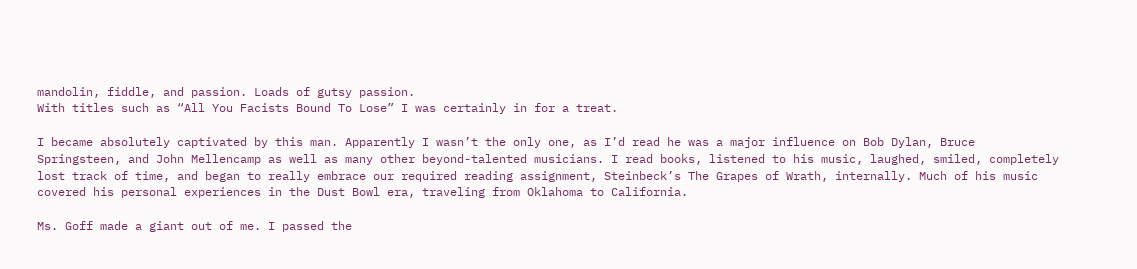mandolin, fiddle, and passion. Loads of gutsy passion.
With titles such as “All You Facists Bound To Lose” I was certainly in for a treat.

I became absolutely captivated by this man. Apparently I wasn’t the only one, as I’d read he was a major influence on Bob Dylan, Bruce Springsteen, and John Mellencamp as well as many other beyond-talented musicians. I read books, listened to his music, laughed, smiled, completely lost track of time, and began to really embrace our required reading assignment, Steinbeck’s The Grapes of Wrath, internally. Much of his music covered his personal experiences in the Dust Bowl era, traveling from Oklahoma to California.

Ms. Goff made a giant out of me. I passed the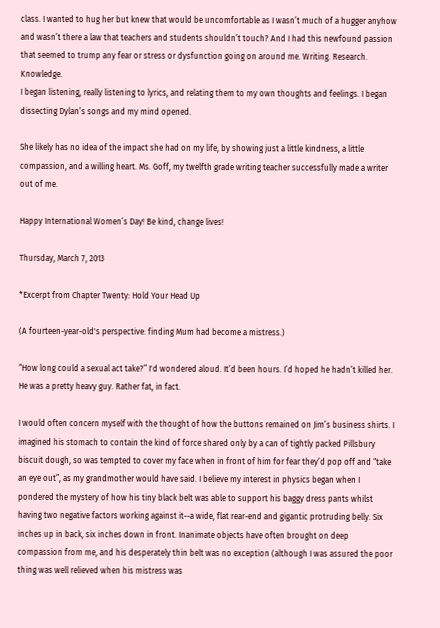class. I wanted to hug her but knew that would be uncomfortable as I wasn’t much of a hugger anyhow and wasn’t there a law that teachers and students shouldn’t touch? And I had this newfound passion that seemed to trump any fear or stress or dysfunction going on around me. Writing. Research. Knowledge.
I began listening, really listening to lyrics, and relating them to my own thoughts and feelings. I began dissecting Dylan’s songs and my mind opened.

She likely has no idea of the impact she had on my life, by showing just a little kindness, a little compassion, and a willing heart. Ms. Goff, my twelfth grade writing teacher successfully made a writer out of me.

Happy International Women’s Day! Be kind, change lives!

Thursday, March 7, 2013

*Excerpt from Chapter Twenty: Hold Your Head Up

(A fourteen-year-old's perspective: finding Mum had become a mistress.)

“How long could a sexual act take?” I'd wondered aloud. It’d been hours. I’d hoped he hadn’t killed her. He was a pretty heavy guy. Rather fat, in fact.

I would often concern myself with the thought of how the buttons remained on Jim’s business shirts. I imagined his stomach to contain the kind of force shared only by a can of tightly packed Pillsbury biscuit dough, so was tempted to cover my face when in front of him for fear they’d pop off and “take an eye out”, as my grandmother would have said. I believe my interest in physics began when I pondered the mystery of how his tiny black belt was able to support his baggy dress pants whilst having two negative factors working against it--a wide, flat rear-end and gigantic protruding belly. Six inches up in back, six inches down in front. Inanimate objects have often brought on deep compassion from me, and his desperately thin belt was no exception (although I was assured the poor thing was well relieved when his mistress was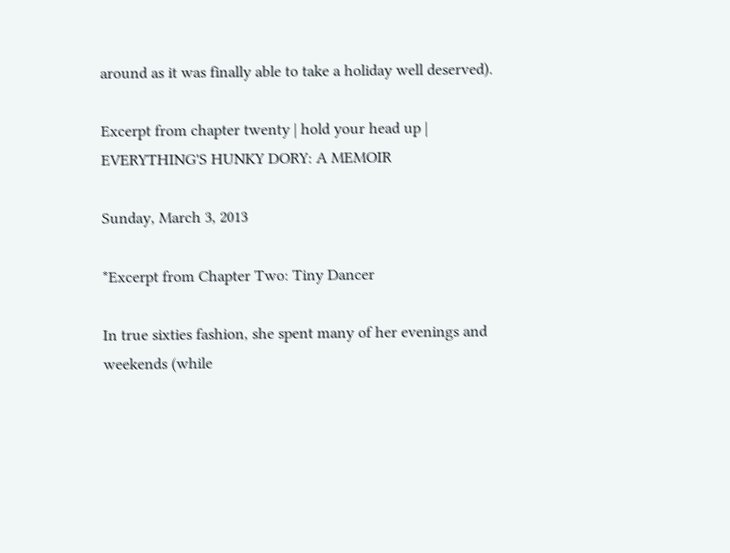around as it was finally able to take a holiday well deserved).

Excerpt from chapter twenty | hold your head up | EVERYTHING'S HUNKY DORY: A MEMOIR

Sunday, March 3, 2013

*Excerpt from Chapter Two: Tiny Dancer

In true sixties fashion, she spent many of her evenings and weekends (while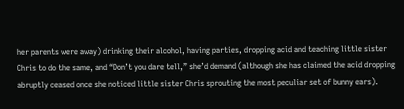her parents were away) drinking their alcohol, having parties, dropping acid and teaching little sister Chris to do the same, and “Don’t you dare tell,” she’d demand (although she has claimed the acid dropping abruptly ceased once she noticed little sister Chris sprouting the most peculiar set of bunny ears).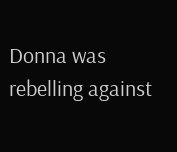Donna was rebelling against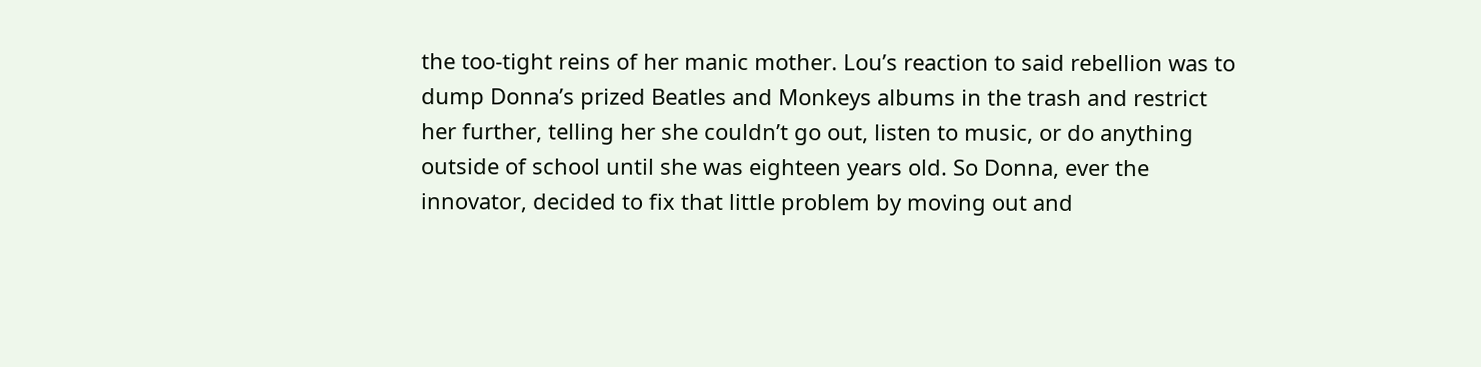the too-tight reins of her manic mother. Lou’s reaction to said rebellion was to dump Donna’s prized Beatles and Monkeys albums in the trash and restrict her further, telling her she couldn’t go out, listen to music, or do anything outside of school until she was eighteen years old. So Donna, ever the innovator, decided to fix that little problem by moving out and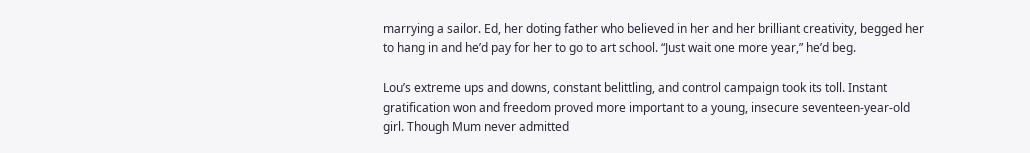marrying a sailor. Ed, her doting father who believed in her and her brilliant creativity, begged her to hang in and he’d pay for her to go to art school. “Just wait one more year,” he’d beg.

Lou’s extreme ups and downs, constant belittling, and control campaign took its toll. Instant gratification won and freedom proved more important to a young, insecure seventeen-year-old girl. Though Mum never admitted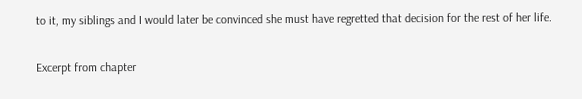to it, my siblings and I would later be convinced she must have regretted that decision for the rest of her life.

Excerpt from chapter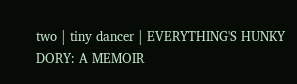two | tiny dancer | EVERYTHING'S HUNKY DORY: A MEMOIR